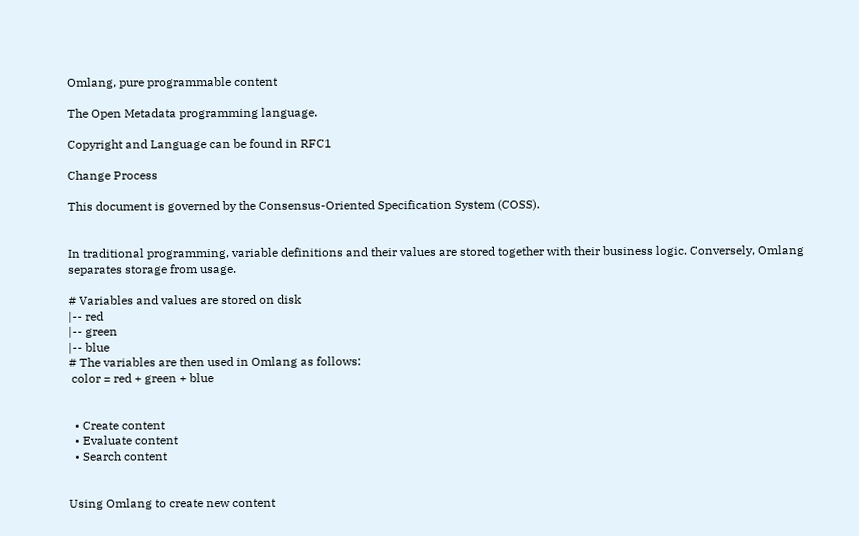Omlang, pure programmable content

The Open Metadata programming language.

Copyright and Language can be found in RFC1

Change Process

This document is governed by the Consensus-Oriented Specification System (COSS).


In traditional programming, variable definitions and their values are stored together with their business logic. Conversely, Omlang separates storage from usage.

# Variables and values are stored on disk
|-- red
|-- green
|-- blue
# The variables are then used in Omlang as follows:
 color = red + green + blue


  • Create content
  • Evaluate content
  • Search content


Using Omlang to create new content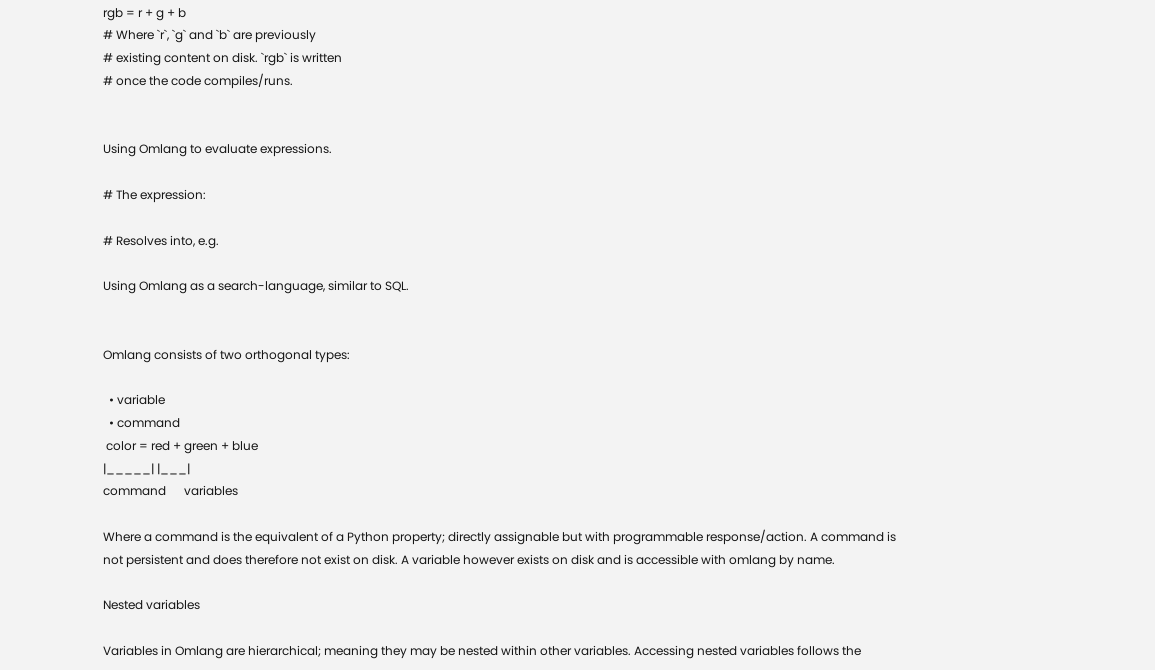rgb = r + g + b
# Where `r`, `g` and `b` are previously
# existing content on disk. `rgb` is written
# once the code compiles/runs.


Using Omlang to evaluate expressions.

# The expression:

# Resolves into, e.g.

Using Omlang as a search-language, similar to SQL.


Omlang consists of two orthogonal types:

  • variable
  • command
 color = red + green + blue
|_____| |___|
command      variables

Where a command is the equivalent of a Python property; directly assignable but with programmable response/action. A command is not persistent and does therefore not exist on disk. A variable however exists on disk and is accessible with omlang by name.

Nested variables

Variables in Omlang are hierarchical; meaning they may be nested within other variables. Accessing nested variables follows the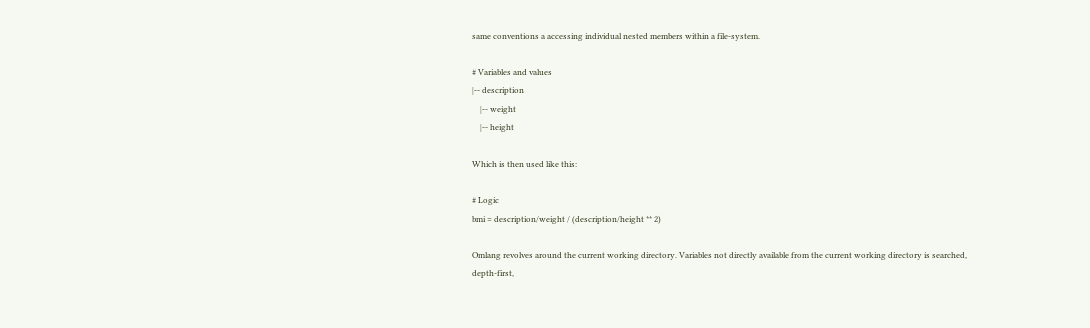same conventions a accessing individual nested members within a file-system.

# Variables and values
|-- description
    |-- weight
    |-- height

Which is then used like this:

# Logic
bmi = description/weight / (description/height ** 2)

Omlang revolves around the current working directory. Variables not directly available from the current working directory is searched, depth-first,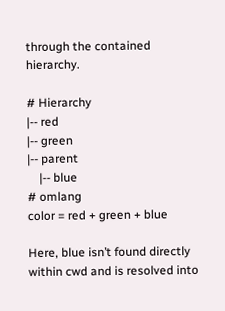through the contained hierarchy.

# Hierarchy
|-- red
|-- green
|-- parent
    |-- blue
# omlang
color = red + green + blue

Here, blue isn’t found directly within cwd and is resolved into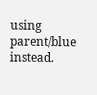using parent/blue instead.